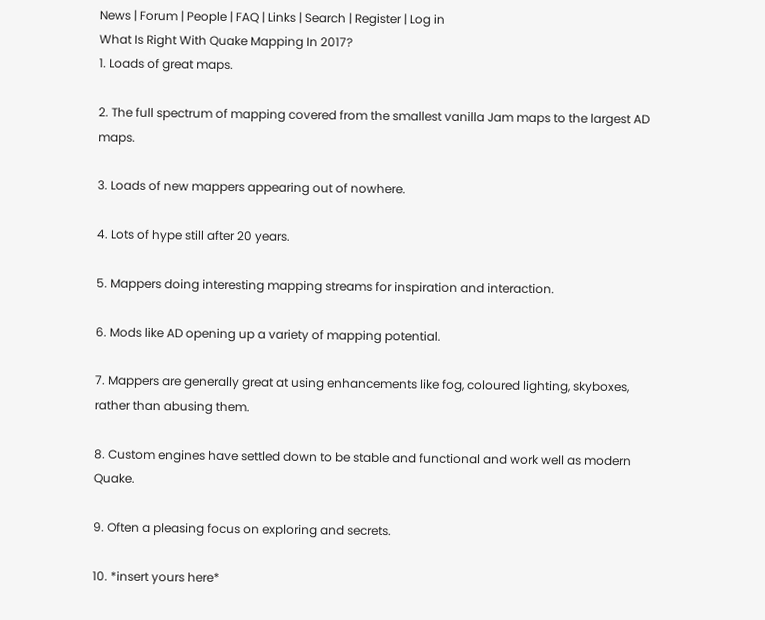News | Forum | People | FAQ | Links | Search | Register | Log in
What Is Right With Quake Mapping In 2017?
1. Loads of great maps.

2. The full spectrum of mapping covered from the smallest vanilla Jam maps to the largest AD maps.

3. Loads of new mappers appearing out of nowhere.

4. Lots of hype still after 20 years.

5. Mappers doing interesting mapping streams for inspiration and interaction.

6. Mods like AD opening up a variety of mapping potential.

7. Mappers are generally great at using enhancements like fog, coloured lighting, skyboxes, rather than abusing them.

8. Custom engines have settled down to be stable and functional and work well as modern Quake.

9. Often a pleasing focus on exploring and secrets.

10. *insert yours here*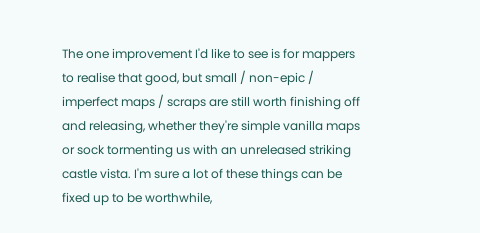The one improvement I'd like to see is for mappers to realise that good, but small / non-epic / imperfect maps / scraps are still worth finishing off and releasing, whether they're simple vanilla maps or sock tormenting us with an unreleased striking castle vista. I'm sure a lot of these things can be fixed up to be worthwhile,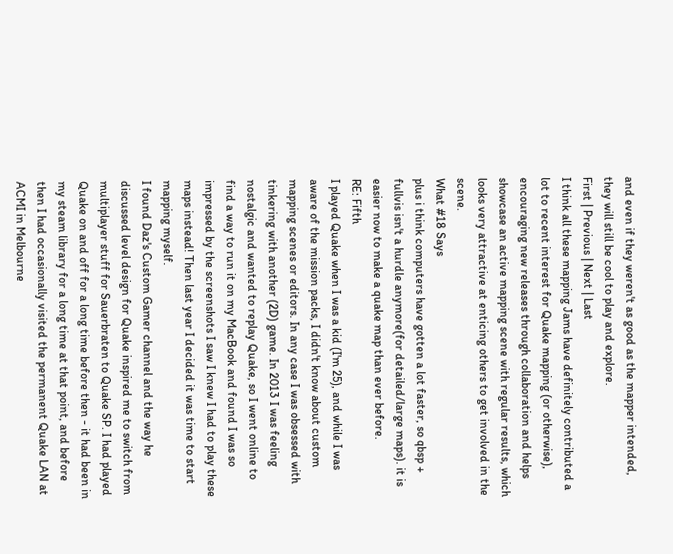and even if they weren't as good as the mapper intended, they will still be cool to play and explore.
First | Previous | Next | Last
I think all these mapping Jams have definitely contributed a lot to recent interest for Quake mapping (or otherwise), encouraging new releases through collaboration and helps showcase an active mapping scene with regular results, which looks very attractive at enticing others to get involved in the scene.
What #18 Says
plus i think computers have gotten a lot faster, so qbsp + fullvis isn't a hurdle anymore(for detailed/large maps). it is easier now to make a quake map than ever before.
RE: Fifth
I played Quake when I was a kid (I'm 25), and while I was aware of the mission packs, I didn't know about custom mapping scenes or editors. In any case I was obsessed with tinkering with another (2D) game. In 2013 I was feeling nostalgic and wanted to replay Quake, so I went online to find a way to run it on my MacBook and found I was so impressed by the screenshots I saw I knew I had to play these maps instead! Then last year I decided it was time to start mapping myself.
I found Daz's Custom Gamer channel and the way he discussed level design for Quake inspired me to switch from multiplayer stuff for Sauerbraten to Quake SP. I had played Quake on and off for a long time before then - it had been in my steam library for a long time at that point, and before then I had occasionally visited the permanent Quake LAN at ACMI in Melbourne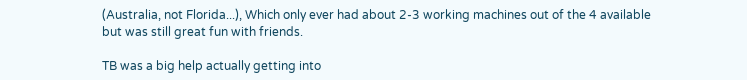(Australia, not Florida...), Which only ever had about 2-3 working machines out of the 4 available but was still great fun with friends.

TB was a big help actually getting into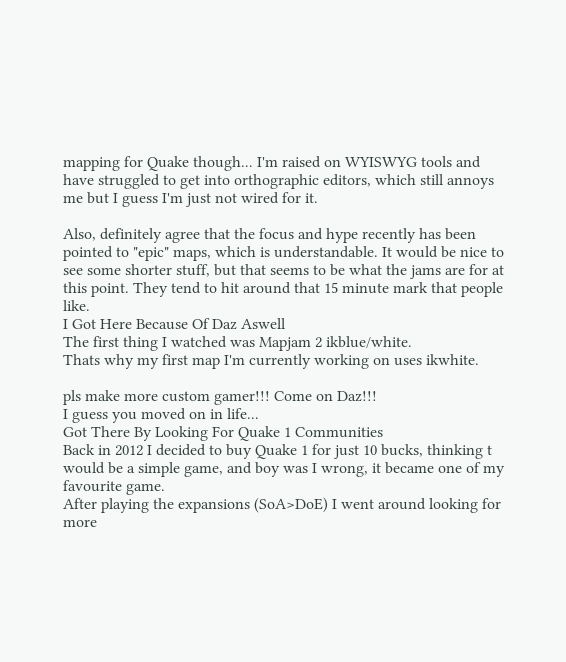mapping for Quake though... I'm raised on WYISWYG tools and have struggled to get into orthographic editors, which still annoys me but I guess I'm just not wired for it.

Also, definitely agree that the focus and hype recently has been pointed to "epic" maps, which is understandable. It would be nice to see some shorter stuff, but that seems to be what the jams are for at this point. They tend to hit around that 15 minute mark that people like.
I Got Here Because Of Daz Aswell
The first thing I watched was Mapjam 2 ikblue/white.
Thats why my first map I'm currently working on uses ikwhite.

pls make more custom gamer!!! Come on Daz!!!
I guess you moved on in life...
Got There By Looking For Quake 1 Communities
Back in 2012 I decided to buy Quake 1 for just 10 bucks, thinking t would be a simple game, and boy was I wrong, it became one of my favourite game.
After playing the expansions (SoA>DoE) I went around looking for more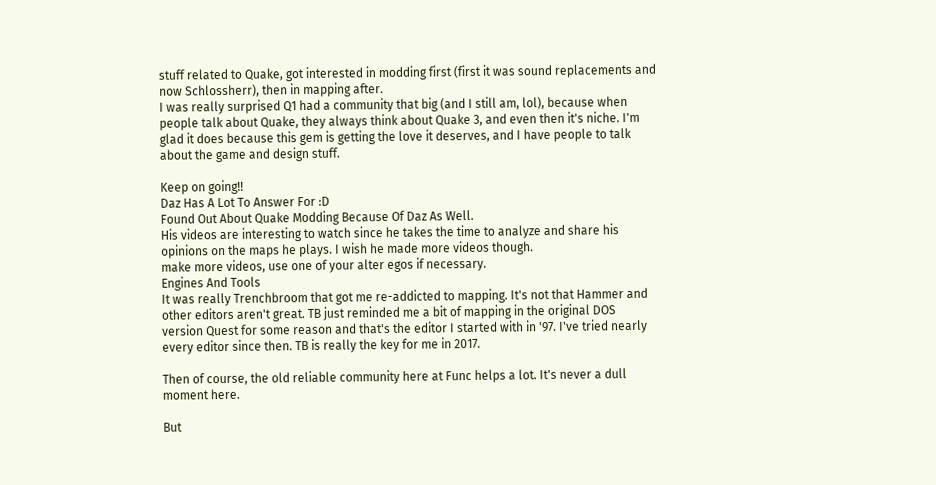stuff related to Quake, got interested in modding first (first it was sound replacements and now Schlossherr), then in mapping after.
I was really surprised Q1 had a community that big (and I still am, lol), because when people talk about Quake, they always think about Quake 3, and even then it's niche. I'm glad it does because this gem is getting the love it deserves, and I have people to talk about the game and design stuff.

Keep on going!!
Daz Has A Lot To Answer For :D
Found Out About Quake Modding Because Of Daz As Well.
His videos are interesting to watch since he takes the time to analyze and share his opinions on the maps he plays. I wish he made more videos though.
make more videos, use one of your alter egos if necessary.
Engines And Tools
It was really Trenchbroom that got me re-addicted to mapping. It's not that Hammer and other editors aren't great. TB just reminded me a bit of mapping in the original DOS version Quest for some reason and that's the editor I started with in '97. I've tried nearly every editor since then. TB is really the key for me in 2017.

Then of course, the old reliable community here at Func helps a lot. It's never a dull moment here.

But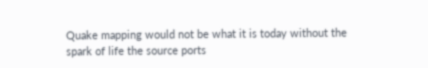Quake mapping would not be what it is today without the spark of life the source ports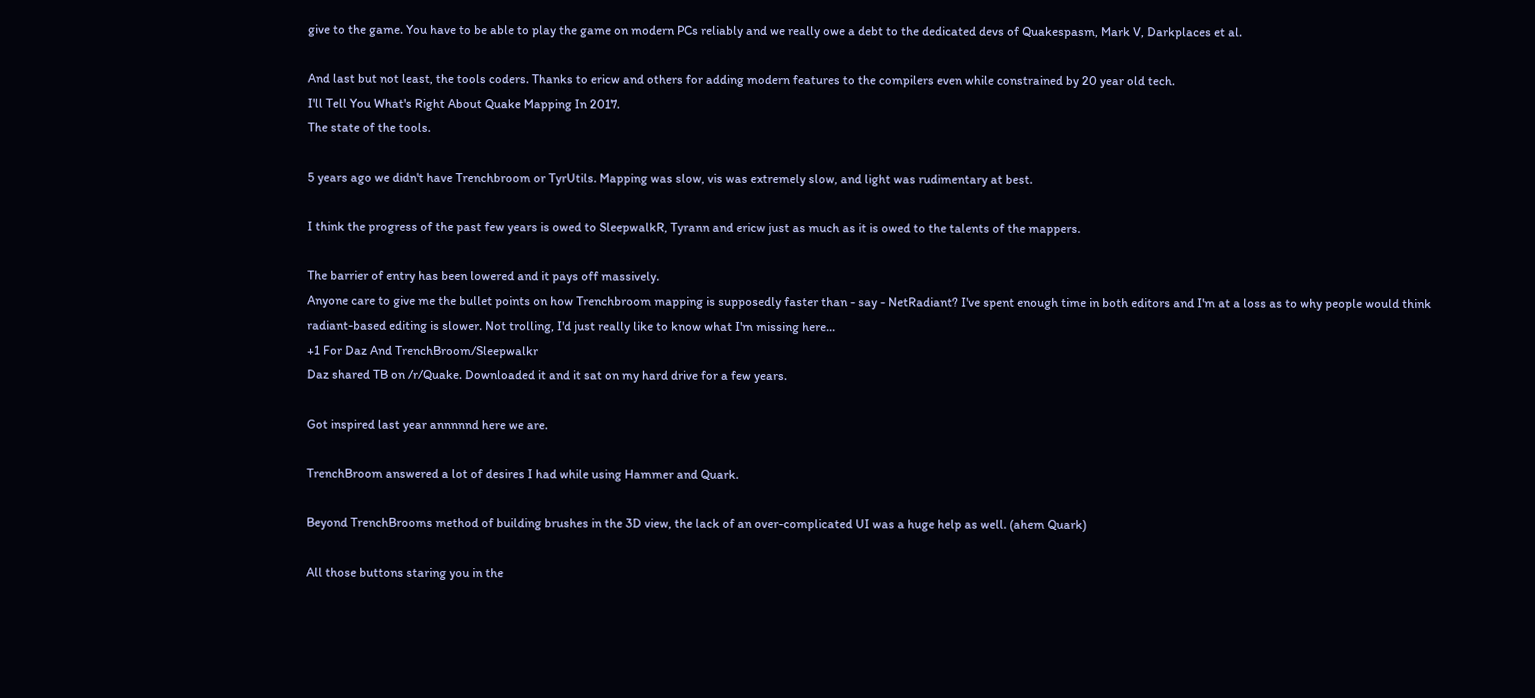give to the game. You have to be able to play the game on modern PCs reliably and we really owe a debt to the dedicated devs of Quakespasm, Mark V, Darkplaces et al.

And last but not least, the tools coders. Thanks to ericw and others for adding modern features to the compilers even while constrained by 20 year old tech.
I'll Tell You What's Right About Quake Mapping In 2017.
The state of the tools.

5 years ago we didn't have Trenchbroom or TyrUtils. Mapping was slow, vis was extremely slow, and light was rudimentary at best.

I think the progress of the past few years is owed to SleepwalkR, Tyrann and ericw just as much as it is owed to the talents of the mappers.

The barrier of entry has been lowered and it pays off massively.
Anyone care to give me the bullet points on how Trenchbroom mapping is supposedly faster than - say - NetRadiant? I've spent enough time in both editors and I'm at a loss as to why people would think radiant-based editing is slower. Not trolling, I'd just really like to know what I'm missing here...
+1 For Daz And TrenchBroom/Sleepwalkr
Daz shared TB on /r/Quake. Downloaded it and it sat on my hard drive for a few years.

Got inspired last year annnnnd here we are.

TrenchBroom answered a lot of desires I had while using Hammer and Quark.

Beyond TrenchBrooms method of building brushes in the 3D view, the lack of an over-complicated UI was a huge help as well. (ahem Quark)

All those buttons staring you in the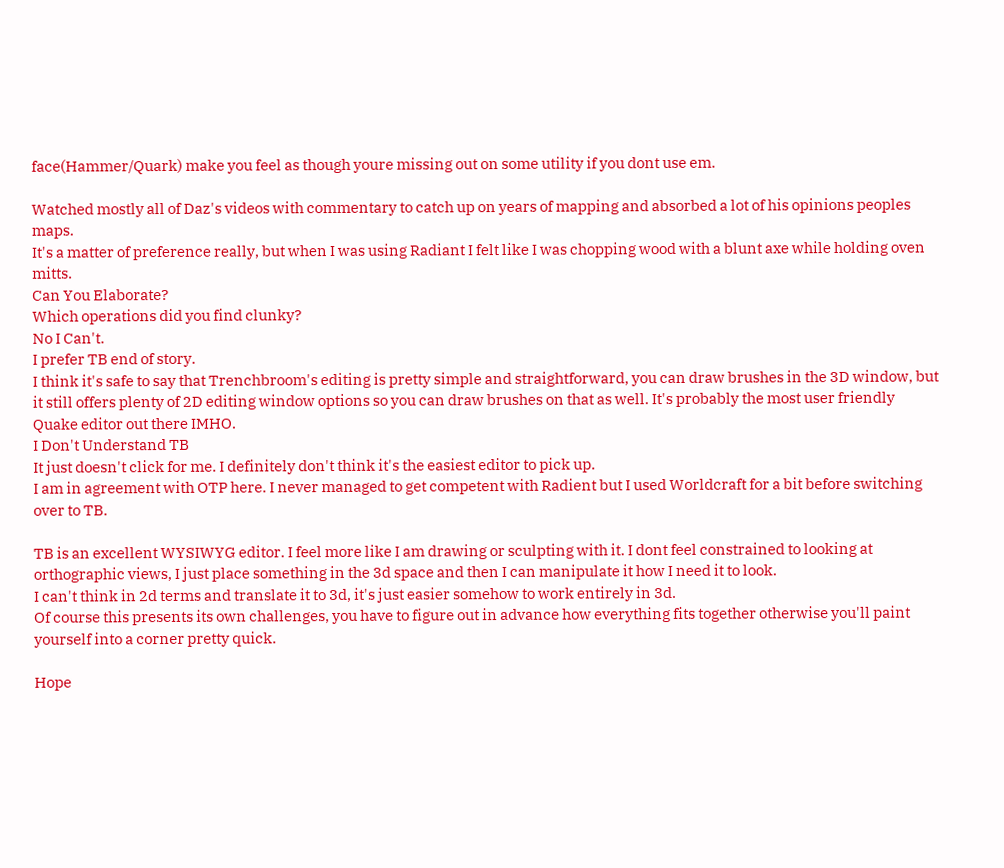face(Hammer/Quark) make you feel as though youre missing out on some utility if you dont use em.

Watched mostly all of Daz's videos with commentary to catch up on years of mapping and absorbed a lot of his opinions peoples maps.
It's a matter of preference really, but when I was using Radiant I felt like I was chopping wood with a blunt axe while holding oven mitts.
Can You Elaborate?
Which operations did you find clunky?
No I Can't.
I prefer TB end of story.
I think it's safe to say that Trenchbroom's editing is pretty simple and straightforward, you can draw brushes in the 3D window, but it still offers plenty of 2D editing window options so you can draw brushes on that as well. It's probably the most user friendly Quake editor out there IMHO.
I Don't Understand TB
It just doesn't click for me. I definitely don't think it's the easiest editor to pick up.
I am in agreement with OTP here. I never managed to get competent with Radient but I used Worldcraft for a bit before switching over to TB.

TB is an excellent WYSIWYG editor. I feel more like I am drawing or sculpting with it. I dont feel constrained to looking at orthographic views, I just place something in the 3d space and then I can manipulate it how I need it to look.
I can't think in 2d terms and translate it to 3d, it's just easier somehow to work entirely in 3d.
Of course this presents its own challenges, you have to figure out in advance how everything fits together otherwise you'll paint yourself into a corner pretty quick.

Hope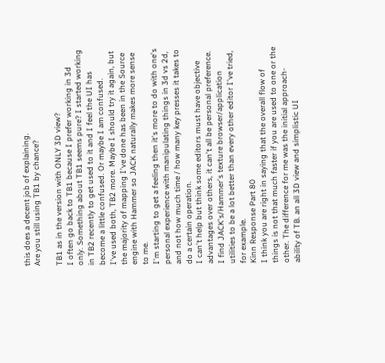this does a decent job of explaining.
Are you still using TB1 by chance?

TB1 as in the version with ONLY 3D view?
I often go back to TB1 because I prefer working in 3d only. Something about TB1 seems pure? I started working in TB2 recently to get used to it and I feel the UI has become a little confused. Or maybe I am confused.
I've used both, TB2 more. Maybe I should try it again, but the majority of mapping I've done has been in the Source engine with Hammer so JACK naturally makes more sense to me.
I'm starting to get a feeling then it's more to do with one's personal experience with manipulating things in 3d vs 2d, and not how much time / how many key presses it takes to do a certain operation.
I can't help but think some editors must have objective advantages over others, it can't all be personal preference. I find JACK's/Hammer's texture browser/application utilities to be a lot better than every other editor I've tried, for example.
Kinn Response Part 80
I think you are right in saying that the overall flow of things is not that much faster if you are used to one or the other. The difference for me was the initial approach-ability of TB. an all 3D view and simplistic UI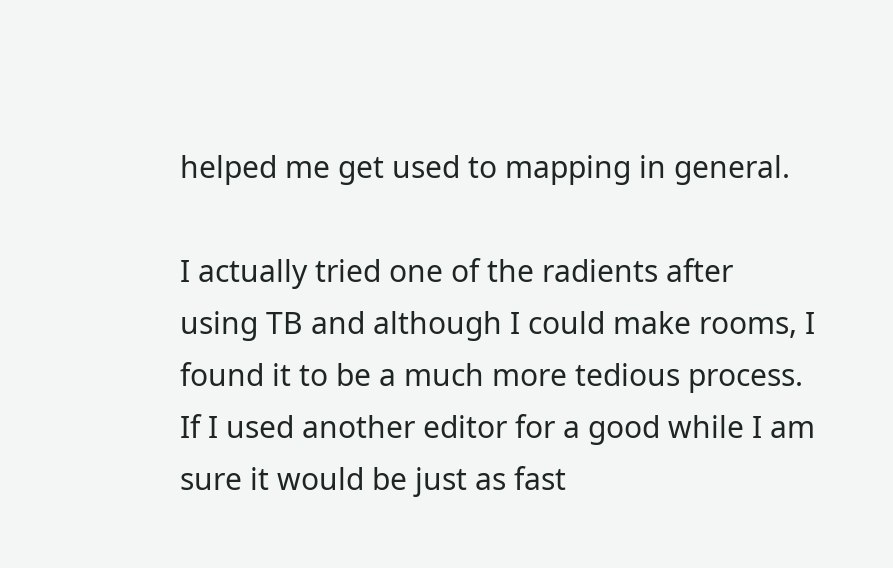helped me get used to mapping in general.

I actually tried one of the radients after using TB and although I could make rooms, I found it to be a much more tedious process. If I used another editor for a good while I am sure it would be just as fast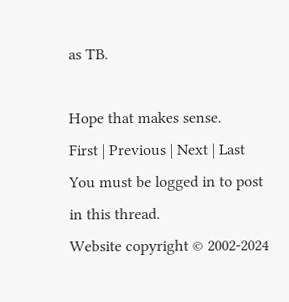as TB.

Hope that makes sense.
First | Previous | Next | Last
You must be logged in to post in this thread.
Website copyright © 2002-2024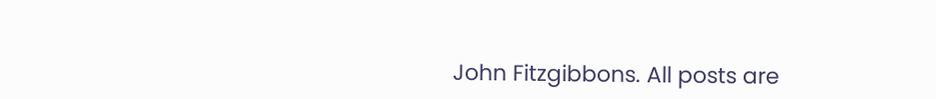John Fitzgibbons. All posts are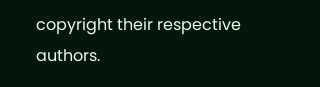copyright their respective authors.